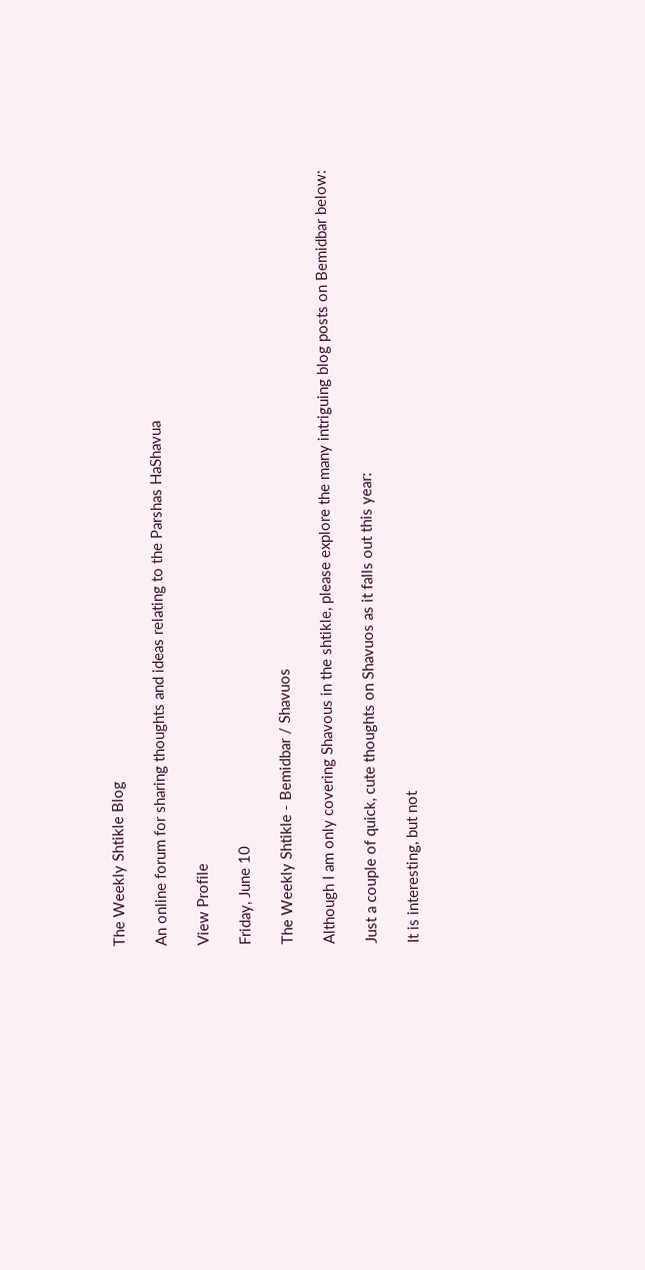The Weekly Shtikle Blog

An online forum for sharing thoughts and ideas relating to the Parshas HaShavua

View Profile

Friday, June 10

The Weekly Shtikle - Bemidbar / Shavuos

Although I am only covering Shavous in the shtikle, please explore the many intriguing blog posts on Bemidbar below:

Just a couple of quick, cute thoughts on Shavuos as it falls out this year:

It is interesting, but not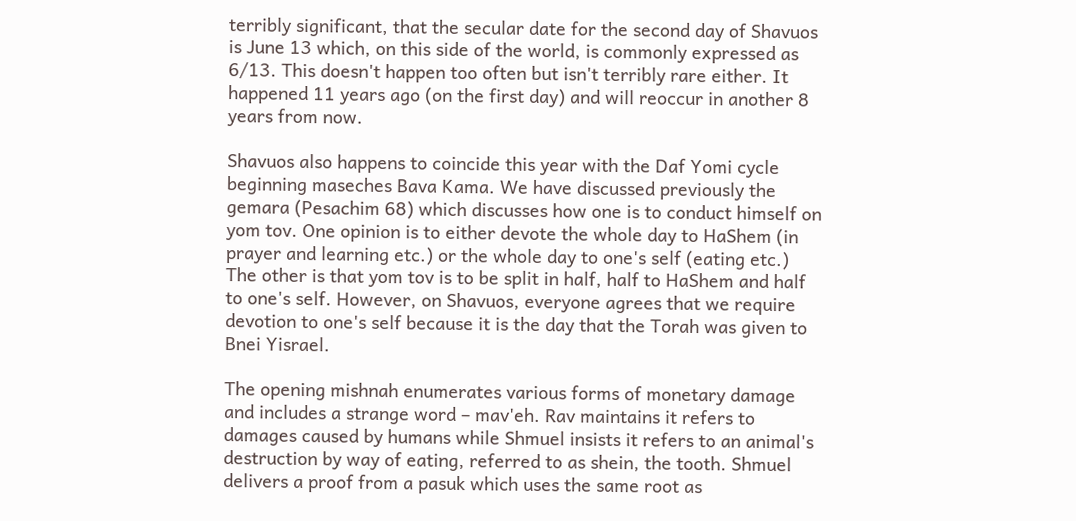terribly significant, that the secular date for the second day of Shavuos is June 13 which, on this side of the world, is commonly expressed as 6/13. This doesn't happen too often but isn't terribly rare either. It happened 11 years ago (on the first day) and will reoccur in another 8 years from now.

Shavuos also happens to coincide this year with the Daf Yomi cycle beginning maseches Bava Kama. We have discussed previously the gemara (Pesachim 68) which discusses how one is to conduct himself on yom tov. One opinion is to either devote the whole day to HaShem (in prayer and learning etc.) or the whole day to one's self (eating etc.)  The other is that yom tov is to be split in half, half to HaShem and half to one's self. However, on Shavuos, everyone agrees that we require devotion to one's self because it is the day that the Torah was given to Bnei Yisrael.

The opening mishnah enumerates various forms of monetary damage and includes a strange word – mav'eh. Rav maintains it refers to damages caused by humans while Shmuel insists it refers to an animal's destruction by way of eating, referred to as shein, the tooth. Shmuel delivers a proof from a pasuk which uses the same root as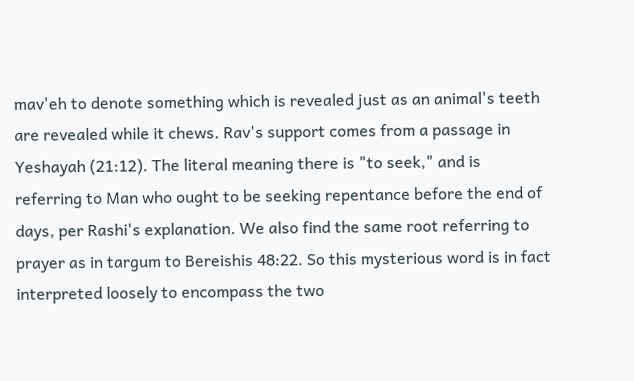mav'eh to denote something which is revealed just as an animal's teeth are revealed while it chews. Rav's support comes from a passage in Yeshayah (21:12). The literal meaning there is "to seek," and is referring to Man who ought to be seeking repentance before the end of days, per Rashi's explanation. We also find the same root referring to prayer as in targum to Bereishis 48:22. So this mysterious word is in fact interpreted loosely to encompass the two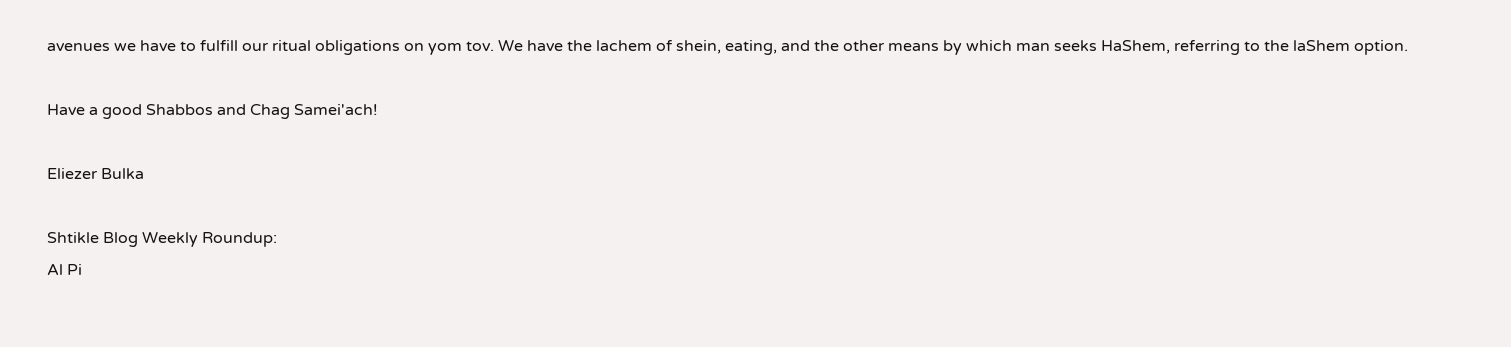avenues we have to fulfill our ritual obligations on yom tov. We have the lachem of shein, eating, and the other means by which man seeks HaShem, referring to the laShem option.

Have a good Shabbos and Chag Samei'ach!

Eliezer Bulka

Shtikle Blog Weekly Roundup:
Al Pi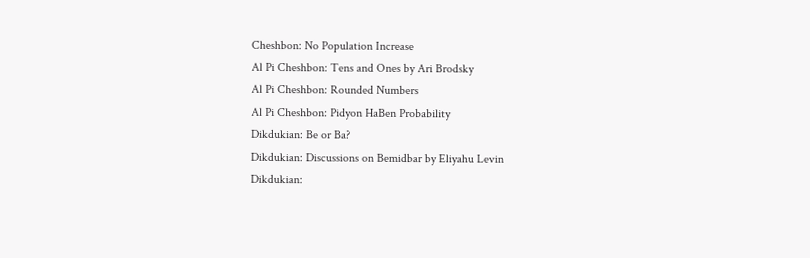Cheshbon: No Population Increase
Al Pi Cheshbon: Tens and Ones by Ari Brodsky
Al Pi Cheshbon: Rounded Numbers
Al Pi Cheshbon: Pidyon HaBen Probability
Dikdukian: Be or Ba?
Dikdukian: Discussions on Bemidbar by Eliyahu Levin
Dikdukian: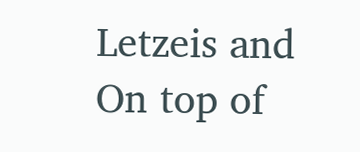Letzeis and On top of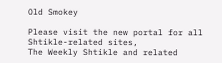Old Smokey

Please visit the new portal for all Shtikle-related sites,
The Weekly Shtikle and related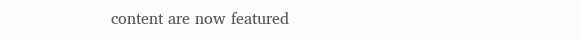content are now featured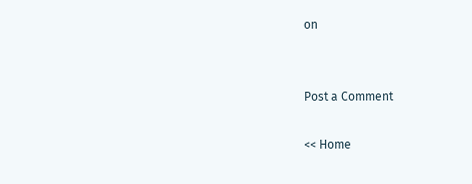on


Post a Comment

<< Home